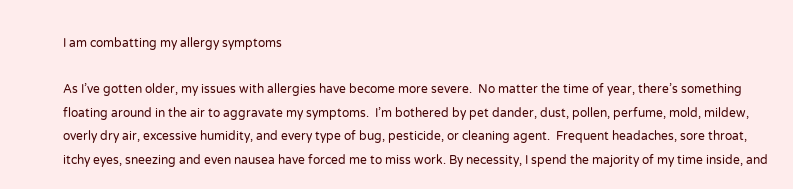I am combatting my allergy symptoms

As I’ve gotten older, my issues with allergies have become more severe.  No matter the time of year, there’s something floating around in the air to aggravate my symptoms.  I’m bothered by pet dander, dust, pollen, perfume, mold, mildew, overly dry air, excessive humidity, and every type of bug, pesticide, or cleaning agent.  Frequent headaches, sore throat, itchy eyes, sneezing and even nausea have forced me to miss work. By necessity, I spend the majority of my time inside, and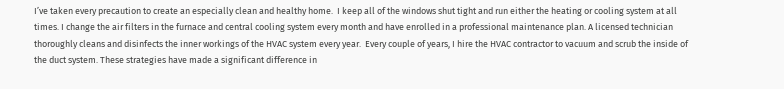I’ve taken every precaution to create an especially clean and healthy home.  I keep all of the windows shut tight and run either the heating or cooling system at all times. I change the air filters in the furnace and central cooling system every month and have enrolled in a professional maintenance plan. A licensed technician thoroughly cleans and disinfects the inner workings of the HVAC system every year.  Every couple of years, I hire the HVAC contractor to vacuum and scrub the inside of the duct system. These strategies have made a significant difference in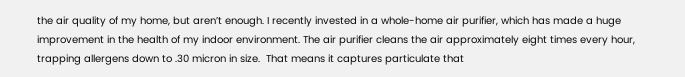the air quality of my home, but aren’t enough. I recently invested in a whole-home air purifier, which has made a huge improvement in the health of my indoor environment. The air purifier cleans the air approximately eight times every hour, trapping allergens down to .30 micron in size.  That means it captures particulate that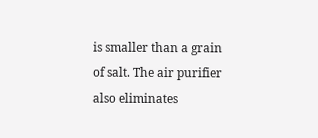is smaller than a grain of salt. The air purifier also eliminates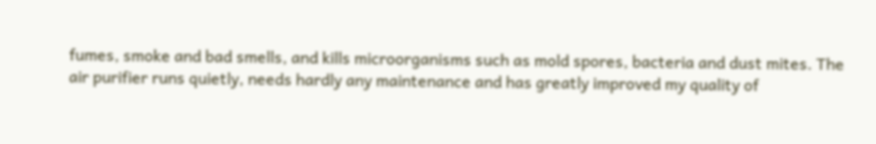fumes, smoke and bad smells, and kills microorganisms such as mold spores, bacteria and dust mites. The air purifier runs quietly, needs hardly any maintenance and has greatly improved my quality of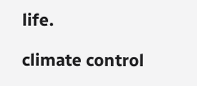life.

climate control